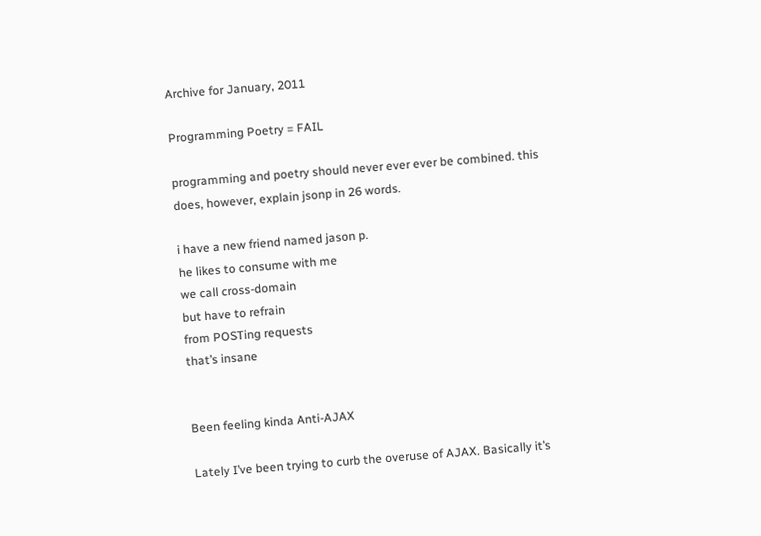Archive for January, 2011

Programming Poetry = FAIL

programming and poetry should never ever ever be combined. this does, however, explain jsonp in 26 words.

i have a new friend named jason p.
he likes to consume with me
we call cross-domain
but have to refrain
from POSTing requests
that’s insane


Been feeling kinda Anti-AJAX

Lately I’ve been trying to curb the overuse of AJAX. Basically it’s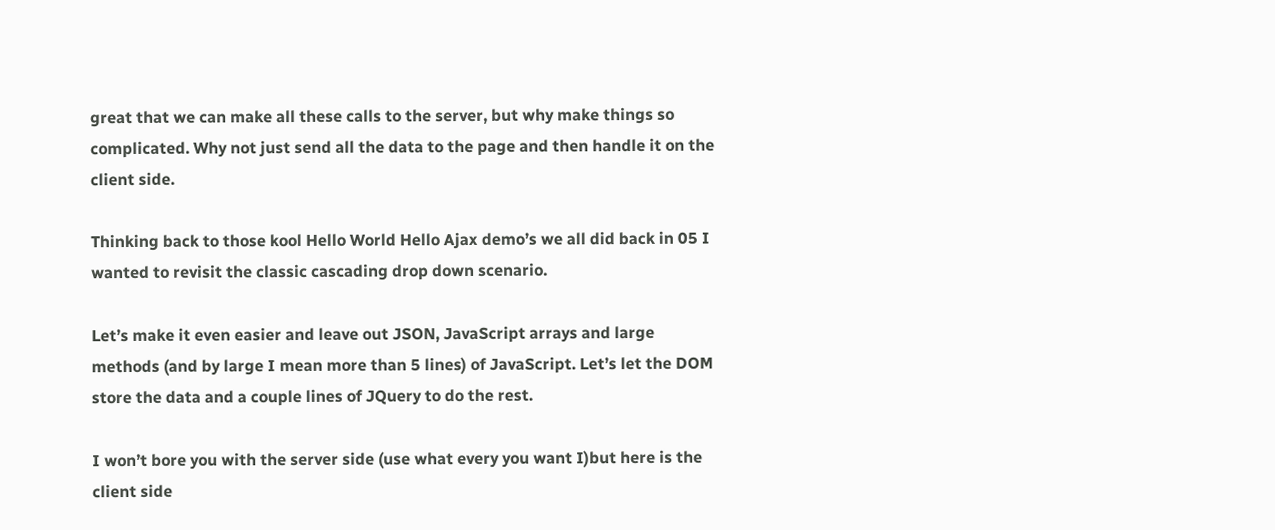great that we can make all these calls to the server, but why make things so complicated. Why not just send all the data to the page and then handle it on the client side.

Thinking back to those kool Hello World Hello Ajax demo’s we all did back in 05 I wanted to revisit the classic cascading drop down scenario.

Let’s make it even easier and leave out JSON, JavaScript arrays and large methods (and by large I mean more than 5 lines) of JavaScript. Let’s let the DOM store the data and a couple lines of JQuery to do the rest.

I won’t bore you with the server side (use what every you want I)but here is the client side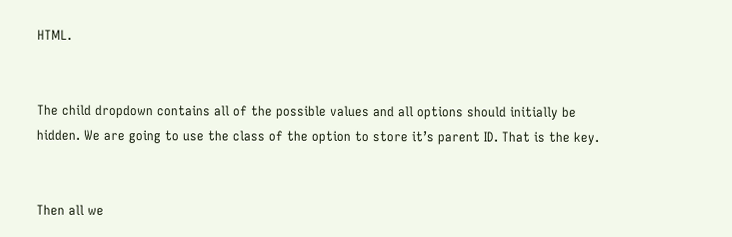HTML.


The child dropdown contains all of the possible values and all options should initially be hidden. We are going to use the class of the option to store it’s parent ID. That is the key.


Then all we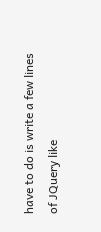have to do is write a few lines of JQuery like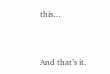this…



And that’s it.